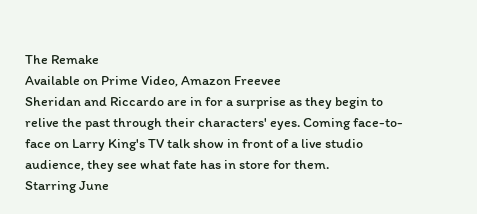The Remake
Available on Prime Video, Amazon Freevee
Sheridan and Riccardo are in for a surprise as they begin to relive the past through their characters' eyes. Coming face-to-face on Larry King's TV talk show in front of a live studio audience, they see what fate has in store for them.
Starring June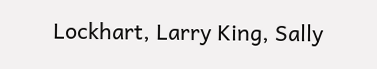Lockhart, Larry King, Sally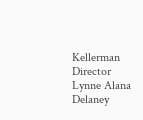Kellerman
Director Lynne Alana Delaney